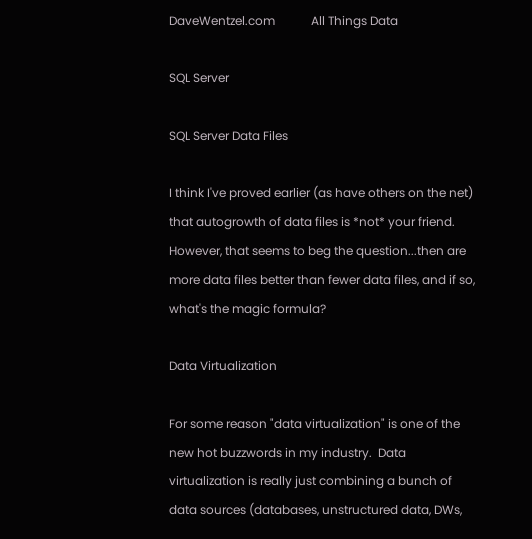DaveWentzel.com            All Things Data

SQL Server

SQL Server Data Files

I think I've proved earlier (as have others on the net) that autogrowth of data files is *not* your friend.  However, that seems to beg the question...then are more data files better than fewer data files, and if so, what's the magic formula?

Data Virtualization

For some reason "data virtualization" is one of the new hot buzzwords in my industry.  Data virtualization is really just combining a bunch of data sources (databases, unstructured data, DWs,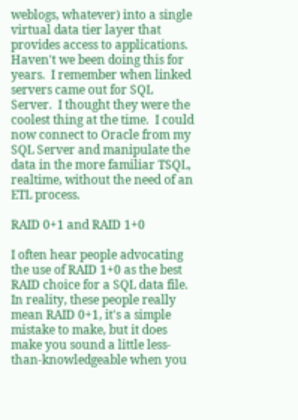weblogs, whatever) into a single virtual data tier layer that provides access to applications.  Haven't we been doing this for years.  I remember when linked servers came out for SQL Server.  I thought they were the coolest thing at the time.  I could now connect to Oracle from my SQL Server and manipulate the data in the more familiar TSQL, realtime, without the need of an ETL process.

RAID 0+1 and RAID 1+0

I often hear people advocating the use of RAID 1+0 as the best RAID choice for a SQL data file.  In reality, these people really mean RAID 0+1, it's a simple mistake to make, but it does make you sound a little less-than-knowledgeable when you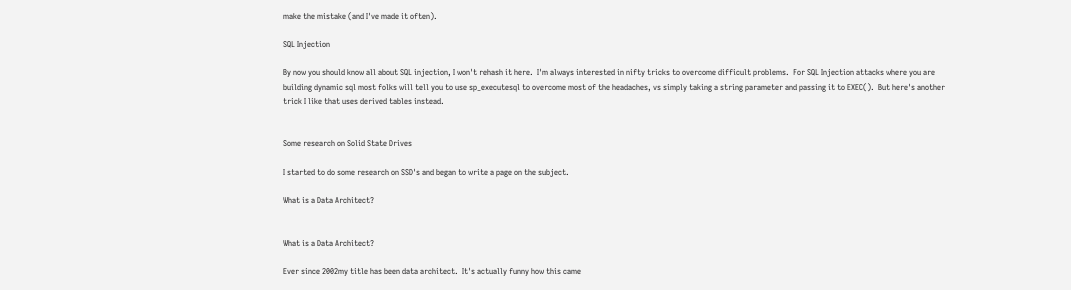make the mistake (and I've made it often).

SQL Injection

By now you should know all about SQL injection, I won't rehash it here.  I'm always interested in nifty tricks to overcome difficult problems.  For SQL Injection attacks where you are building dynamic sql most folks will tell you to use sp_executesql to overcome most of the headaches, vs simply taking a string parameter and passing it to EXEC().  But here's another trick I like that uses derived tables instead.


Some research on Solid State Drives

I started to do some research on SSD's and began to write a page on the subject.

What is a Data Architect?


What is a Data Architect?

Ever since 2002my title has been data architect.  It's actually funny how this came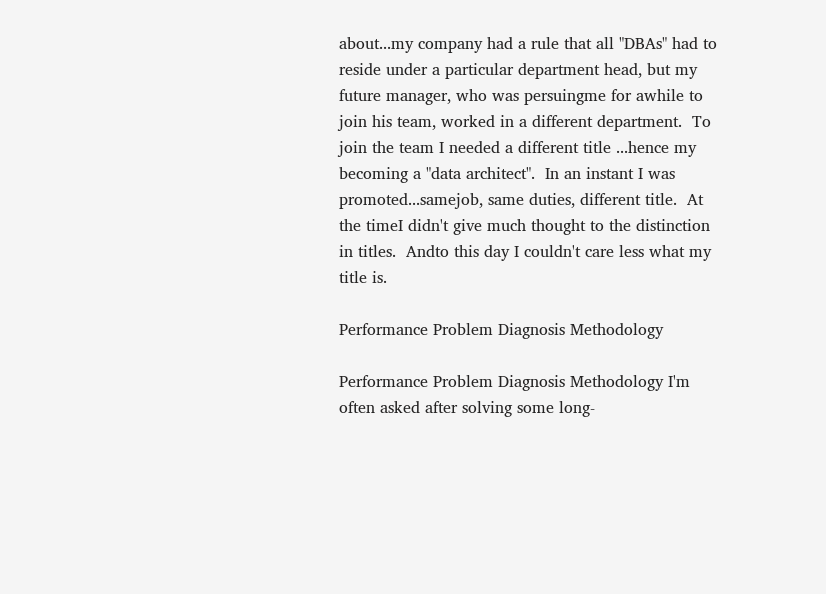about...my company had a rule that all "DBAs" had to reside under a particular department head, but my future manager, who was persuingme for awhile to join his team, worked in a different department.  To join the team I needed a different title ...hence my becoming a "data architect".  In an instant I was promoted...samejob, same duties, different title.  At the timeI didn't give much thought to the distinction in titles.  Andto this day I couldn't care less what my title is.

Performance Problem Diagnosis Methodology

Performance Problem Diagnosis Methodology I'm often asked after solving some long-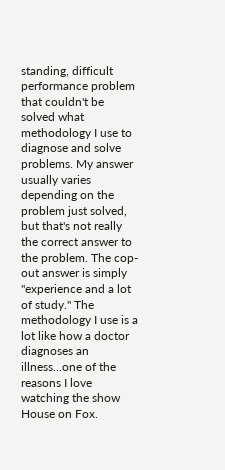standing, difficult performance problem that couldn't be solved what methodology I use to diagnose and solve problems. My answer usually varies depending on the problem just solved, but that's not really the correct answer to the problem. The cop-out answer is simply "experience and a lot of study." The methodology I use is a lot like how a doctor diagnoses an illness...one of the reasons I love watching the show House on Fox.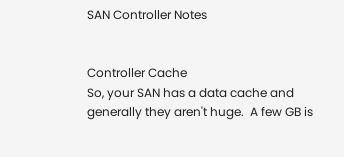SAN Controller Notes


Controller Cache
So, your SAN has a data cache and generally they aren't huge.  A few GB is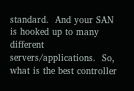standard.  And your SAN is hooked up to many different servers/applications.  So, what is the best controller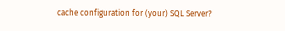cache configuration for (your) SQL Server?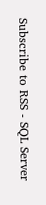Subscribe to RSS - SQL Server